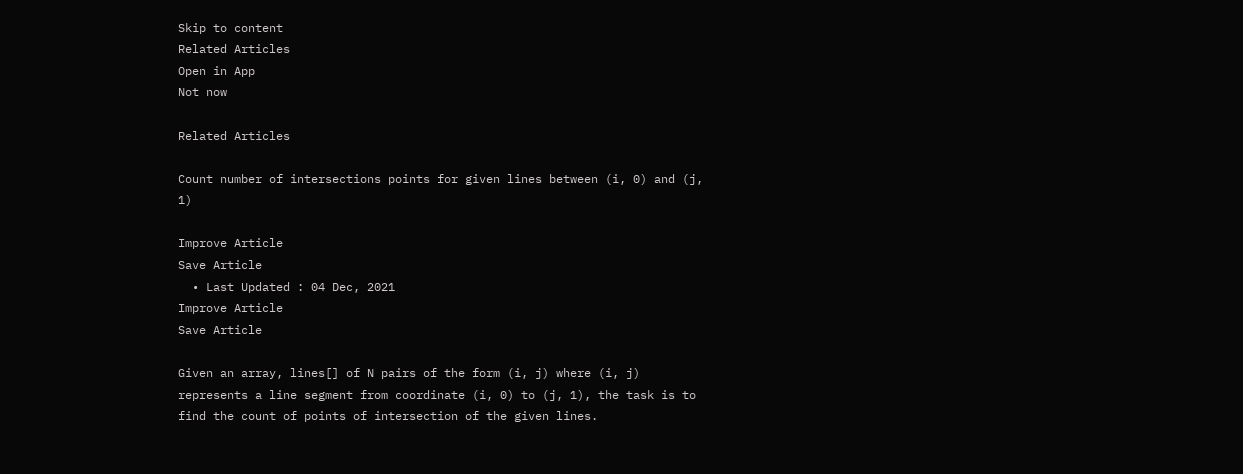Skip to content
Related Articles
Open in App
Not now

Related Articles

Count number of intersections points for given lines between (i, 0) and (j, 1)

Improve Article
Save Article
  • Last Updated : 04 Dec, 2021
Improve Article
Save Article

Given an array, lines[] of N pairs of the form (i, j) where (i, j) represents a line segment from coordinate (i, 0) to (j, 1), the task is to find the count of points of intersection of the given lines.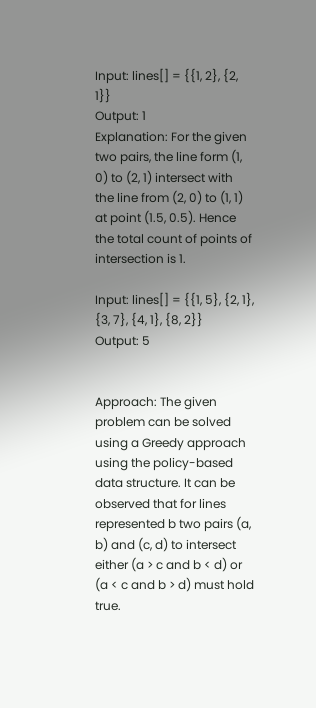Input: lines[] = {{1, 2}, {2, 1}}
Output: 1
Explanation: For the given two pairs, the line form (1, 0) to (2, 1) intersect with the line from (2, 0) to (1, 1) at point (1.5, 0.5). Hence the total count of points of intersection is 1.

Input: lines[] = {{1, 5}, {2, 1}, {3, 7}, {4, 1}, {8, 2}}
Output: 5


Approach: The given problem can be solved using a Greedy approach using the policy-based data structure. It can be observed that for lines represented b two pairs (a, b) and (c, d) to intersect either (a > c and b < d) or (a < c and b > d) must hold true.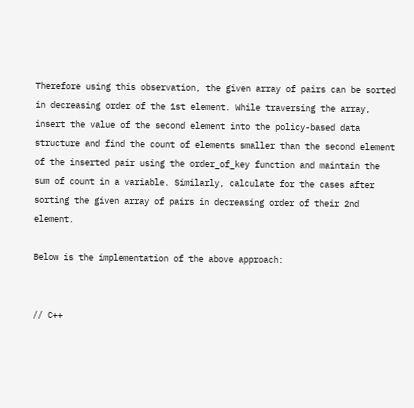Therefore using this observation, the given array of pairs can be sorted in decreasing order of the 1st element. While traversing the array, insert the value of the second element into the policy-based data structure and find the count of elements smaller than the second element of the inserted pair using the order_of_key function and maintain the sum of count in a variable. Similarly, calculate for the cases after sorting the given array of pairs in decreasing order of their 2nd element.

Below is the implementation of the above approach:


// C++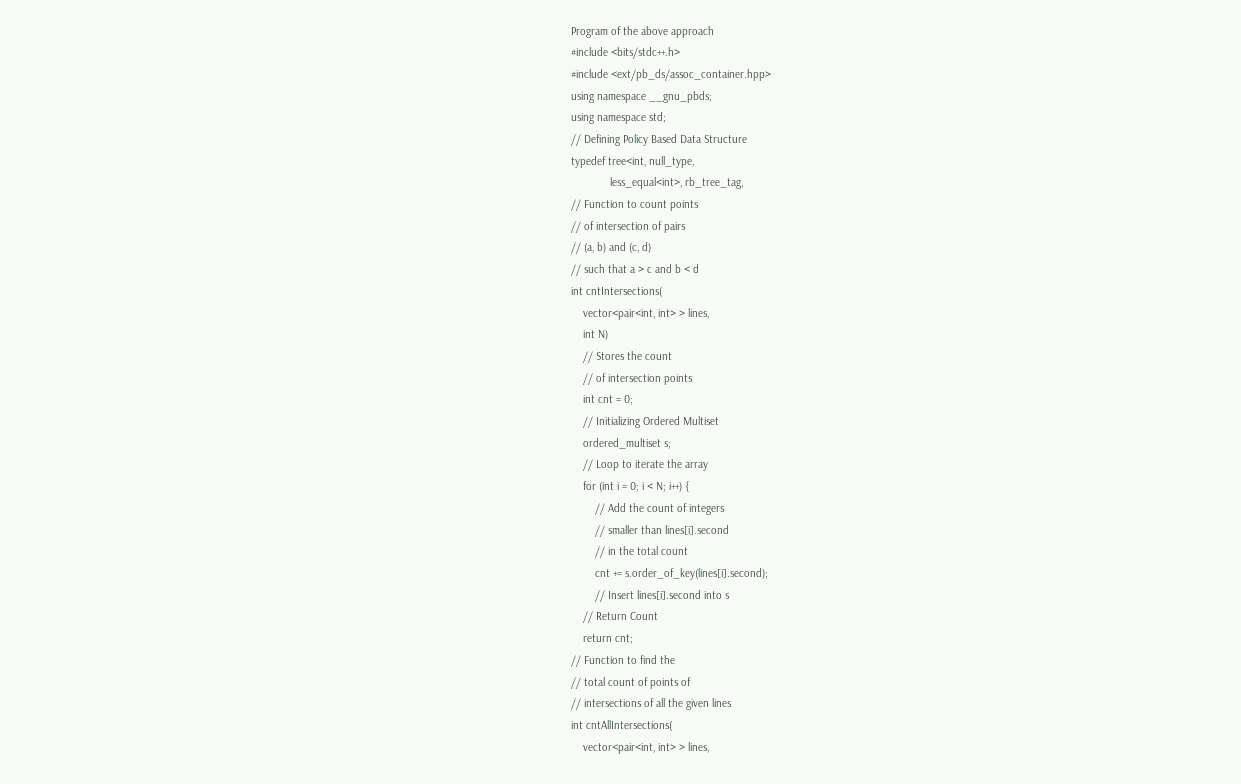Program of the above approach
#include <bits/stdc++.h>
#include <ext/pb_ds/assoc_container.hpp>
using namespace __gnu_pbds;
using namespace std;
// Defining Policy Based Data Structure
typedef tree<int, null_type,
             less_equal<int>, rb_tree_tag,
// Function to count points
// of intersection of pairs
// (a, b) and (c, d)
// such that a > c and b < d
int cntIntersections(
    vector<pair<int, int> > lines,
    int N)
    // Stores the count
    // of intersection points
    int cnt = 0;
    // Initializing Ordered Multiset
    ordered_multiset s;
    // Loop to iterate the array
    for (int i = 0; i < N; i++) {
        // Add the count of integers
        // smaller than lines[i].second
        // in the total count
        cnt += s.order_of_key(lines[i].second);
        // Insert lines[i].second into s
    // Return Count
    return cnt;
// Function to find the
// total count of points of
// intersections of all the given lines
int cntAllIntersections(
    vector<pair<int, int> > lines,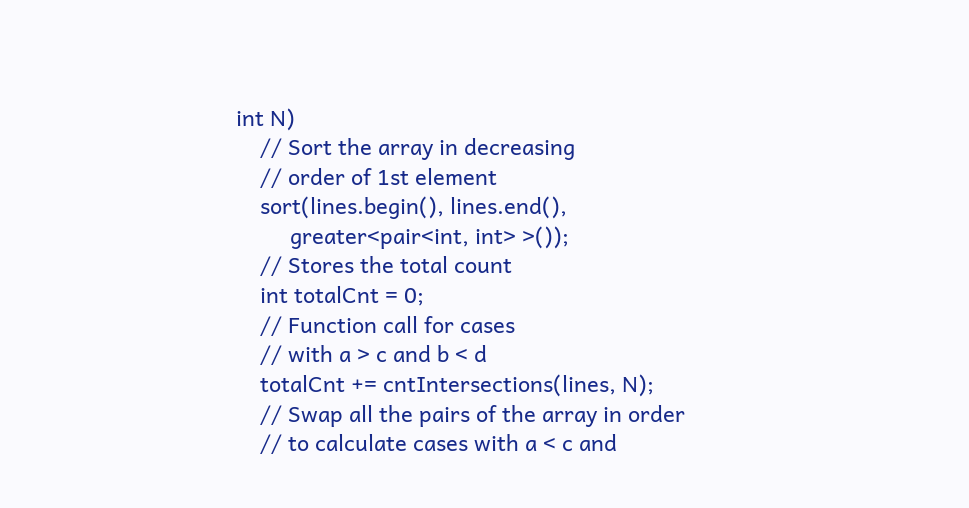int N)
    // Sort the array in decreasing
    // order of 1st element
    sort(lines.begin(), lines.end(),
         greater<pair<int, int> >());
    // Stores the total count
    int totalCnt = 0;
    // Function call for cases
    // with a > c and b < d
    totalCnt += cntIntersections(lines, N);
    // Swap all the pairs of the array in order
    // to calculate cases with a < c and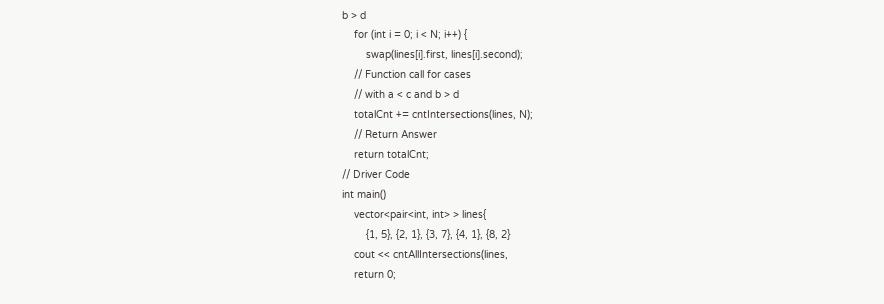b > d
    for (int i = 0; i < N; i++) {
        swap(lines[i].first, lines[i].second);
    // Function call for cases
    // with a < c and b > d
    totalCnt += cntIntersections(lines, N);
    // Return Answer
    return totalCnt;
// Driver Code
int main()
    vector<pair<int, int> > lines{
        {1, 5}, {2, 1}, {3, 7}, {4, 1}, {8, 2}
    cout << cntAllIntersections(lines,
    return 0;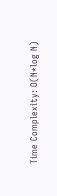Time Complexity: O(N*log N)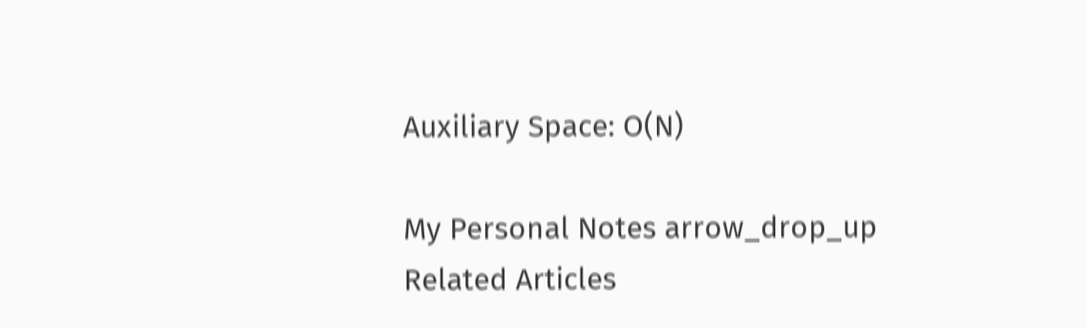Auxiliary Space: O(N)

My Personal Notes arrow_drop_up
Related Articles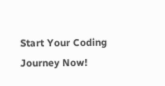Start Your Coding Journey Now!